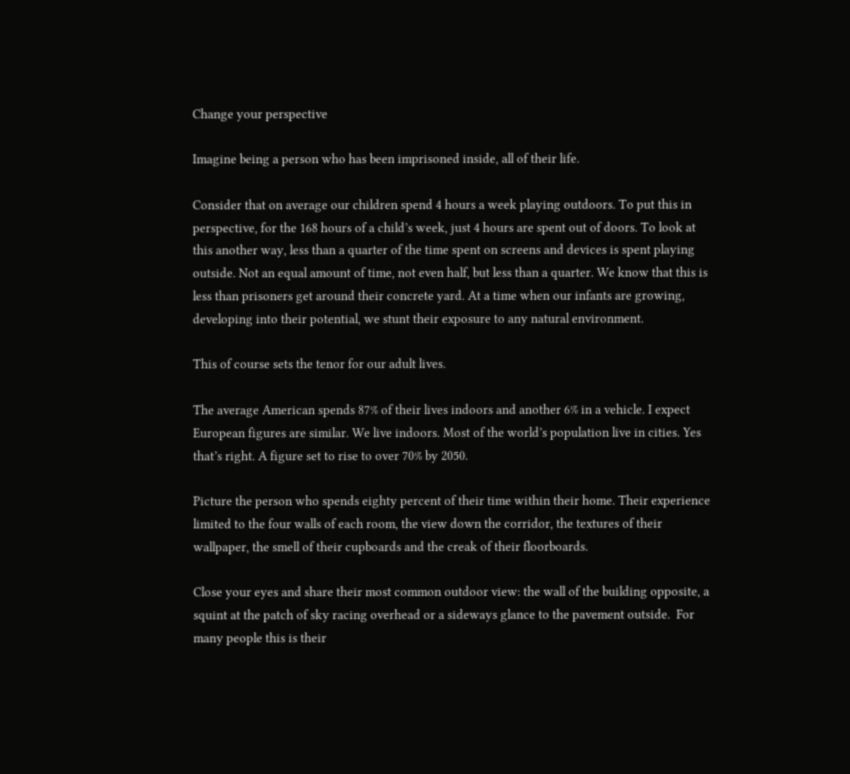Change your perspective

Imagine being a person who has been imprisoned inside, all of their life.

Consider that on average our children spend 4 hours a week playing outdoors. To put this in perspective, for the 168 hours of a child’s week, just 4 hours are spent out of doors. To look at this another way, less than a quarter of the time spent on screens and devices is spent playing outside. Not an equal amount of time, not even half, but less than a quarter. We know that this is less than prisoners get around their concrete yard. At a time when our infants are growing, developing into their potential, we stunt their exposure to any natural environment.

This of course sets the tenor for our adult lives.

The average American spends 87% of their lives indoors and another 6% in a vehicle. I expect European figures are similar. We live indoors. Most of the world’s population live in cities. Yes that’s right. A figure set to rise to over 70% by 2050.

Picture the person who spends eighty percent of their time within their home. Their experience limited to the four walls of each room, the view down the corridor, the textures of their wallpaper, the smell of their cupboards and the creak of their floorboards.

Close your eyes and share their most common outdoor view: the wall of the building opposite, a squint at the patch of sky racing overhead or a sideways glance to the pavement outside.  For many people this is their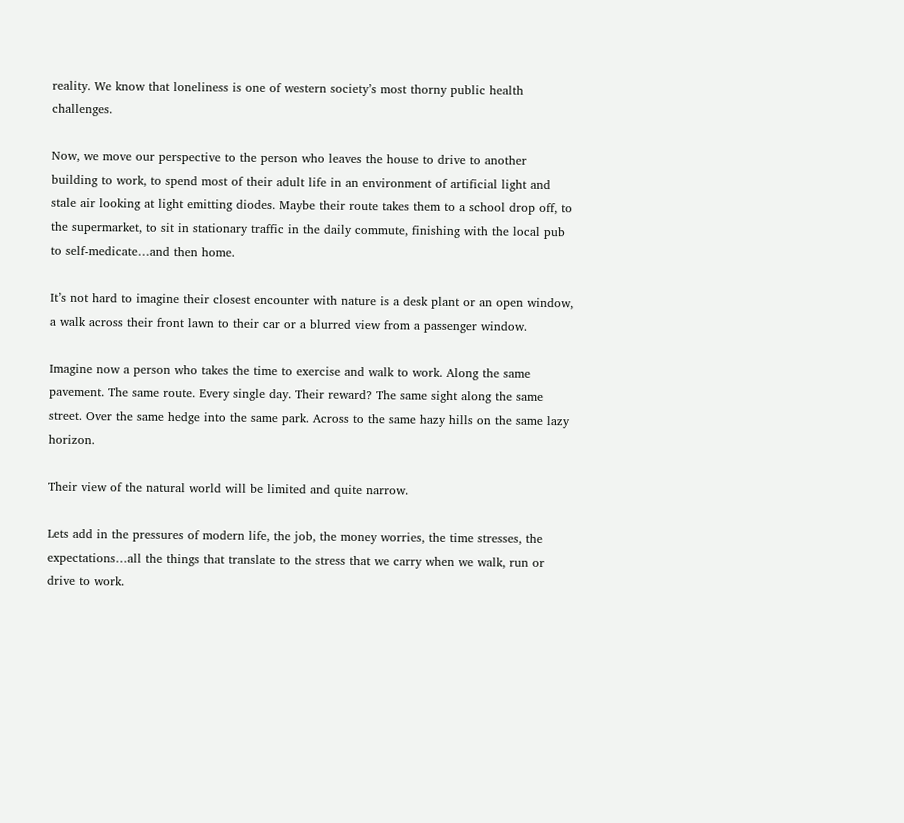reality. We know that loneliness is one of western society’s most thorny public health challenges.

Now, we move our perspective to the person who leaves the house to drive to another building to work, to spend most of their adult life in an environment of artificial light and stale air looking at light emitting diodes. Maybe their route takes them to a school drop off, to the supermarket, to sit in stationary traffic in the daily commute, finishing with the local pub to self-medicate…and then home.

It’s not hard to imagine their closest encounter with nature is a desk plant or an open window, a walk across their front lawn to their car or a blurred view from a passenger window.

Imagine now a person who takes the time to exercise and walk to work. Along the same pavement. The same route. Every single day. Their reward? The same sight along the same street. Over the same hedge into the same park. Across to the same hazy hills on the same lazy horizon.

Their view of the natural world will be limited and quite narrow.

Lets add in the pressures of modern life, the job, the money worries, the time stresses, the expectations…all the things that translate to the stress that we carry when we walk, run or drive to work.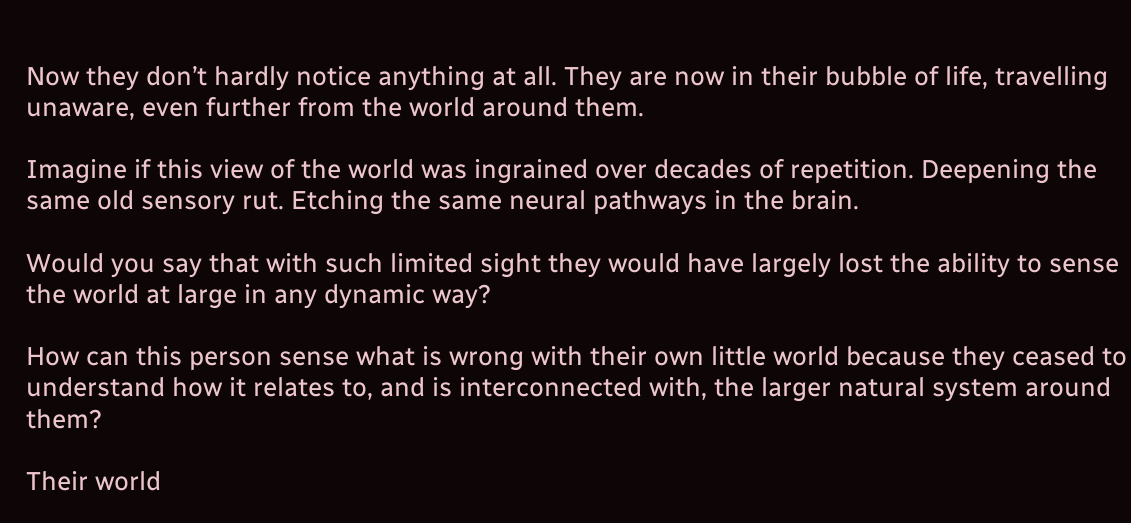Now they don’t hardly notice anything at all. They are now in their bubble of life, travelling unaware, even further from the world around them.

Imagine if this view of the world was ingrained over decades of repetition. Deepening the same old sensory rut. Etching the same neural pathways in the brain.

Would you say that with such limited sight they would have largely lost the ability to sense the world at large in any dynamic way?

How can this person sense what is wrong with their own little world because they ceased to understand how it relates to, and is interconnected with, the larger natural system around them?

Their world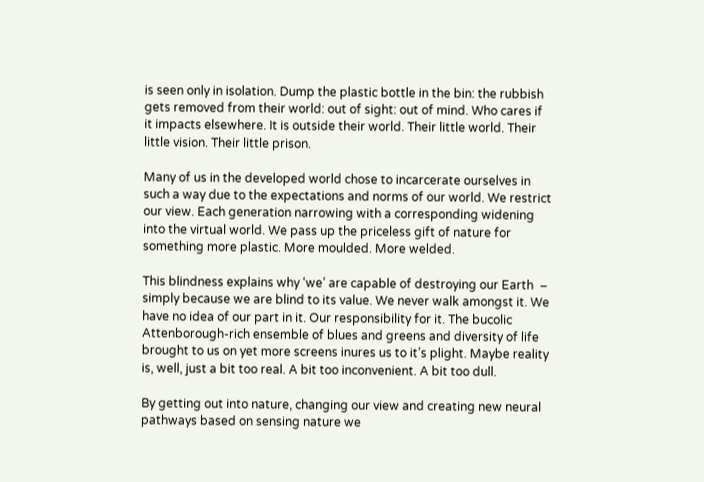is seen only in isolation. Dump the plastic bottle in the bin: the rubbish gets removed from their world: out of sight: out of mind. Who cares if it impacts elsewhere. It is outside their world. Their little world. Their little vision. Their little prison.

Many of us in the developed world chose to incarcerate ourselves in such a way due to the expectations and norms of our world. We restrict our view. Each generation narrowing with a corresponding widening into the virtual world. We pass up the priceless gift of nature for something more plastic. More moulded. More welded.

This blindness explains why ‘we’ are capable of destroying our Earth  – simply because we are blind to its value. We never walk amongst it. We have no idea of our part in it. Our responsibility for it. The bucolic Attenborough-rich ensemble of blues and greens and diversity of life brought to us on yet more screens inures us to it’s plight. Maybe reality is, well, just a bit too real. A bit too inconvenient. A bit too dull.

By getting out into nature, changing our view and creating new neural pathways based on sensing nature we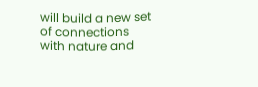will build a new set of connections with nature and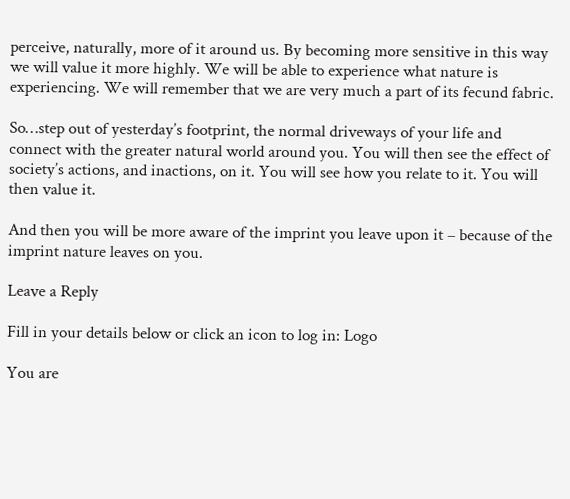perceive, naturally, more of it around us. By becoming more sensitive in this way we will value it more highly. We will be able to experience what nature is experiencing. We will remember that we are very much a part of its fecund fabric.

So…step out of yesterday’s footprint, the normal driveways of your life and connect with the greater natural world around you. You will then see the effect of society’s actions, and inactions, on it. You will see how you relate to it. You will then value it.

And then you will be more aware of the imprint you leave upon it – because of the imprint nature leaves on you.

Leave a Reply

Fill in your details below or click an icon to log in: Logo

You are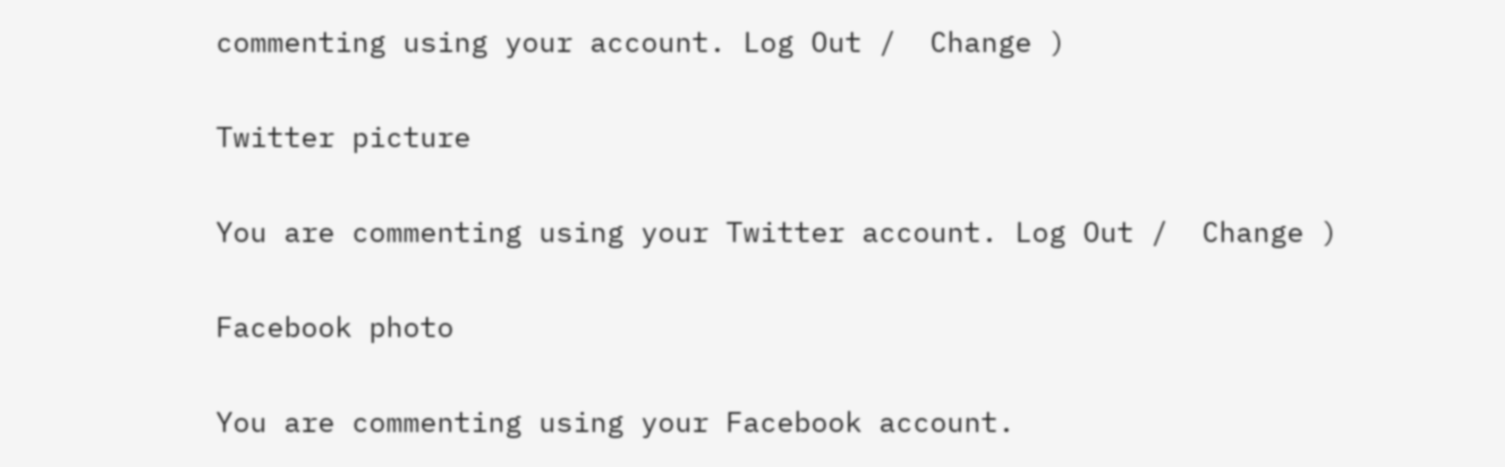commenting using your account. Log Out /  Change )

Twitter picture

You are commenting using your Twitter account. Log Out /  Change )

Facebook photo

You are commenting using your Facebook account.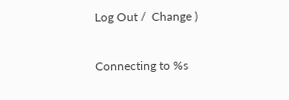Log Out /  Change )

Connecting to %s